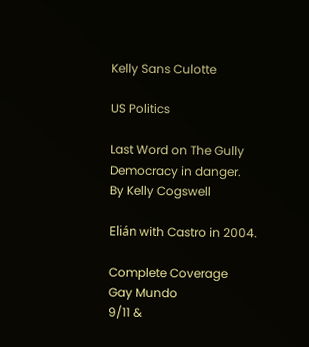Kelly Sans Culotte

US Politics

Last Word on The Gully
Democracy in danger.
By Kelly Cogswell

Elián with Castro in 2004.

Complete Coverage
Gay Mundo
9/11 &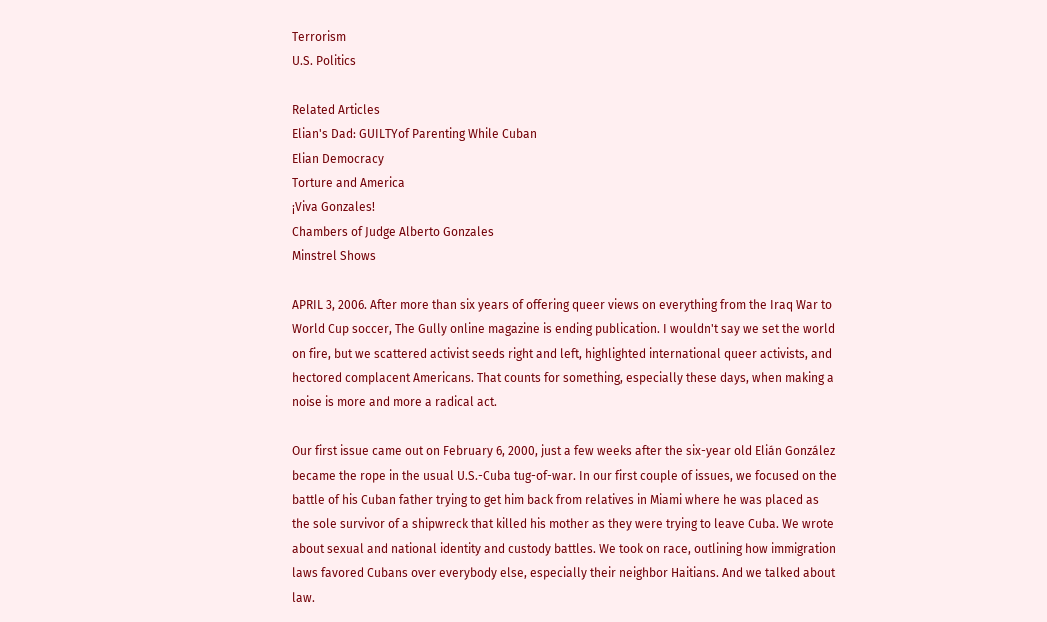Terrorism
U.S. Politics

Related Articles
Elian's Dad: GUILTYof Parenting While Cuban
Elian Democracy
Torture and America
¡Viva Gonzales!
Chambers of Judge Alberto Gonzales
Minstrel Shows

APRIL 3, 2006. After more than six years of offering queer views on everything from the Iraq War to World Cup soccer, The Gully online magazine is ending publication. I wouldn't say we set the world on fire, but we scattered activist seeds right and left, highlighted international queer activists, and hectored complacent Americans. That counts for something, especially these days, when making a noise is more and more a radical act.

Our first issue came out on February 6, 2000, just a few weeks after the six-year old Elián González became the rope in the usual U.S.-Cuba tug-of-war. In our first couple of issues, we focused on the battle of his Cuban father trying to get him back from relatives in Miami where he was placed as the sole survivor of a shipwreck that killed his mother as they were trying to leave Cuba. We wrote about sexual and national identity and custody battles. We took on race, outlining how immigration laws favored Cubans over everybody else, especially their neighbor Haitians. And we talked about law.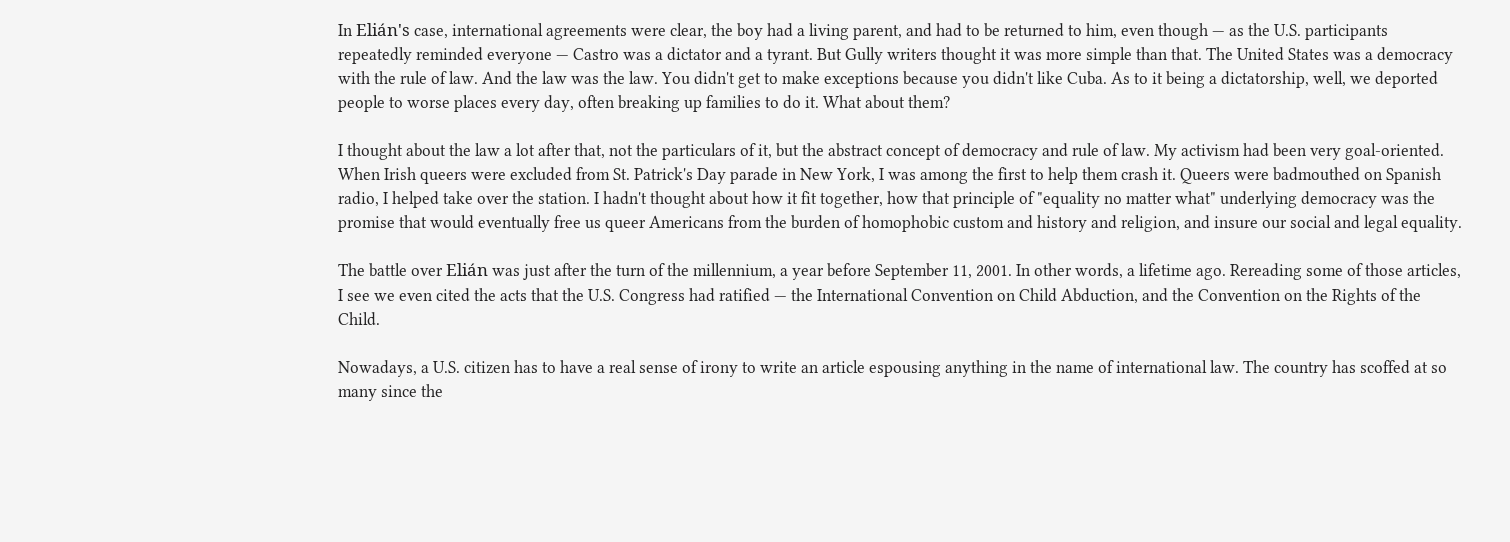In Elián's case, international agreements were clear, the boy had a living parent, and had to be returned to him, even though — as the U.S. participants repeatedly reminded everyone — Castro was a dictator and a tyrant. But Gully writers thought it was more simple than that. The United States was a democracy with the rule of law. And the law was the law. You didn't get to make exceptions because you didn't like Cuba. As to it being a dictatorship, well, we deported people to worse places every day, often breaking up families to do it. What about them?

I thought about the law a lot after that, not the particulars of it, but the abstract concept of democracy and rule of law. My activism had been very goal-oriented. When Irish queers were excluded from St. Patrick's Day parade in New York, I was among the first to help them crash it. Queers were badmouthed on Spanish radio, I helped take over the station. I hadn't thought about how it fit together, how that principle of "equality no matter what" underlying democracy was the promise that would eventually free us queer Americans from the burden of homophobic custom and history and religion, and insure our social and legal equality.

The battle over Elián was just after the turn of the millennium, a year before September 11, 2001. In other words, a lifetime ago. Rereading some of those articles, I see we even cited the acts that the U.S. Congress had ratified — the International Convention on Child Abduction, and the Convention on the Rights of the Child.

Nowadays, a U.S. citizen has to have a real sense of irony to write an article espousing anything in the name of international law. The country has scoffed at so many since the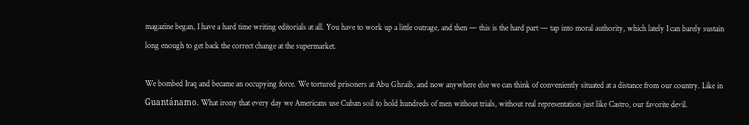magazine began, I have a hard time writing editorials at all. You have to work up a little outrage, and then — this is the hard part — tap into moral authority, which lately I can barely sustain long enough to get back the correct change at the supermarket.

We bombed Iraq and became an occupying force. We tortured prisoners at Abu Ghraib, and now anywhere else we can think of conveniently situated at a distance from our country. Like in Guantánamo. What irony that every day we Americans use Cuban soil to hold hundreds of men without trials, without real representation just like Castro, our favorite devil.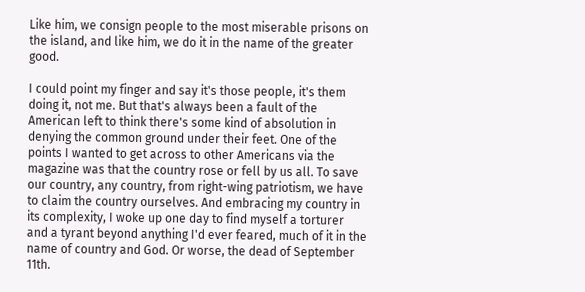Like him, we consign people to the most miserable prisons on the island, and like him, we do it in the name of the greater good.

I could point my finger and say it's those people, it's them doing it, not me. But that's always been a fault of the American left to think there's some kind of absolution in denying the common ground under their feet. One of the points I wanted to get across to other Americans via the magazine was that the country rose or fell by us all. To save our country, any country, from right-wing patriotism, we have to claim the country ourselves. And embracing my country in its complexity, I woke up one day to find myself a torturer and a tyrant beyond anything I'd ever feared, much of it in the name of country and God. Or worse, the dead of September 11th.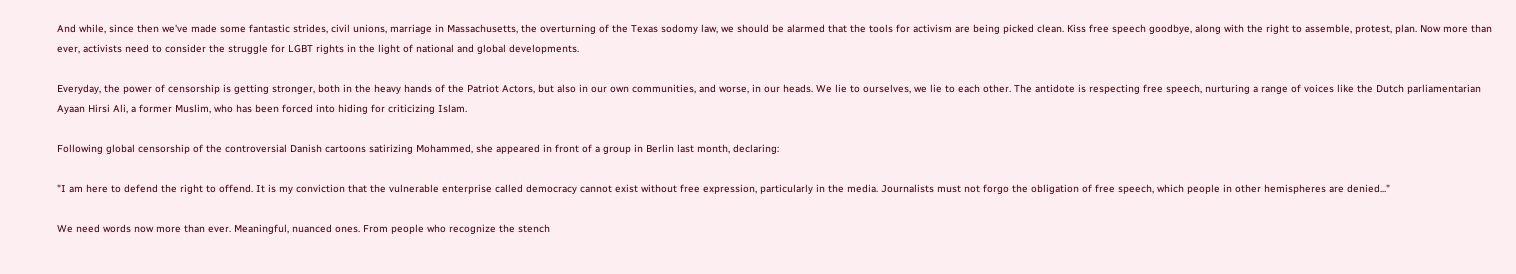And while, since then we've made some fantastic strides, civil unions, marriage in Massachusetts, the overturning of the Texas sodomy law, we should be alarmed that the tools for activism are being picked clean. Kiss free speech goodbye, along with the right to assemble, protest, plan. Now more than ever, activists need to consider the struggle for LGBT rights in the light of national and global developments.

Everyday, the power of censorship is getting stronger, both in the heavy hands of the Patriot Actors, but also in our own communities, and worse, in our heads. We lie to ourselves, we lie to each other. The antidote is respecting free speech, nurturing a range of voices like the Dutch parliamentarian Ayaan Hirsi Ali, a former Muslim, who has been forced into hiding for criticizing Islam.

Following global censorship of the controversial Danish cartoons satirizing Mohammed, she appeared in front of a group in Berlin last month, declaring:

"I am here to defend the right to offend. It is my conviction that the vulnerable enterprise called democracy cannot exist without free expression, particularly in the media. Journalists must not forgo the obligation of free speech, which people in other hemispheres are denied..."

We need words now more than ever. Meaningful, nuanced ones. From people who recognize the stench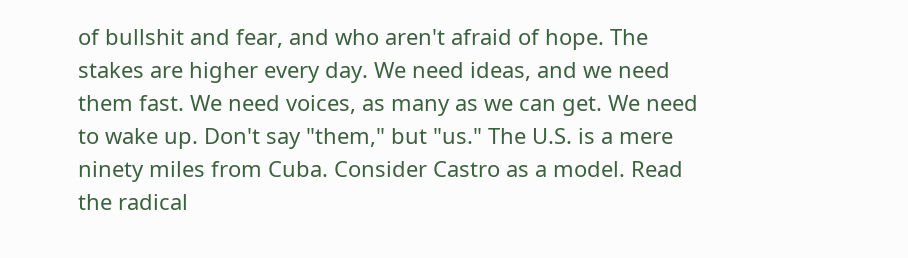of bullshit and fear, and who aren't afraid of hope. The stakes are higher every day. We need ideas, and we need them fast. We need voices, as many as we can get. We need to wake up. Don't say "them," but "us." The U.S. is a mere ninety miles from Cuba. Consider Castro as a model. Read the radical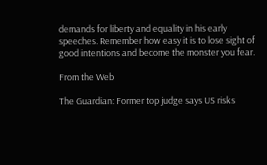demands for liberty and equality in his early speeches. Remember how easy it is to lose sight of good intentions and become the monster you fear.

From the Web

The Guardian: Former top judge says US risks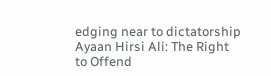edging near to dictatorship
Ayaan Hirsi Ali: The Right to Offend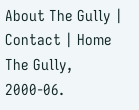About The Gully | Contact | Home
The Gully, 2000-06.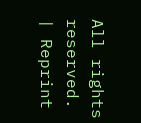All rights reserved. | Reprint